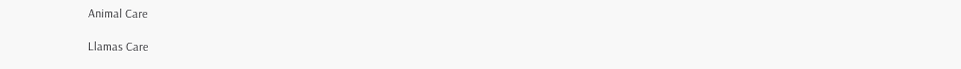Animal Care

Llamas Care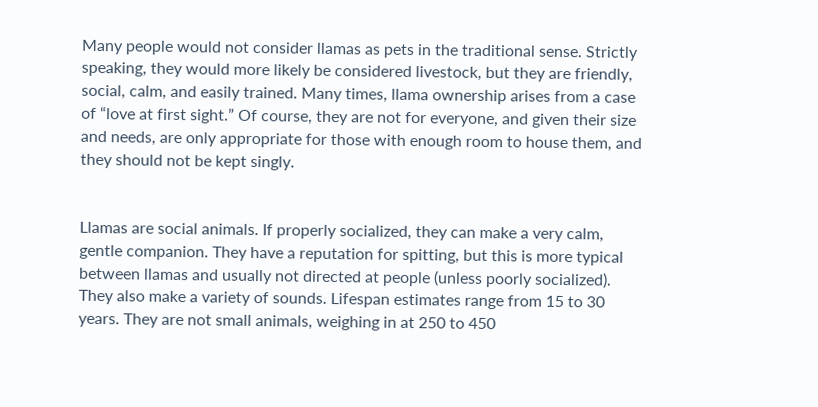Many people would not consider llamas as pets in the traditional sense. Strictly speaking, they would more likely be considered livestock, but they are friendly, social, calm, and easily trained. Many times, llama ownership arises from a case of “love at first sight.” Of course, they are not for everyone, and given their size and needs, are only appropriate for those with enough room to house them, and they should not be kept singly.


Llamas are social animals. If properly socialized, they can make a very calm, gentle companion. They have a reputation for spitting, but this is more typical between llamas and usually not directed at people (unless poorly socialized). They also make a variety of sounds. Lifespan estimates range from 15 to 30 years. They are not small animals, weighing in at 250 to 450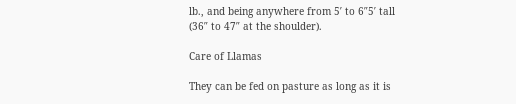lb., and being anywhere from 5′ to 6″5′ tall (36″ to 47″ at the shoulder).

Care of Llamas

They can be fed on pasture as long as it is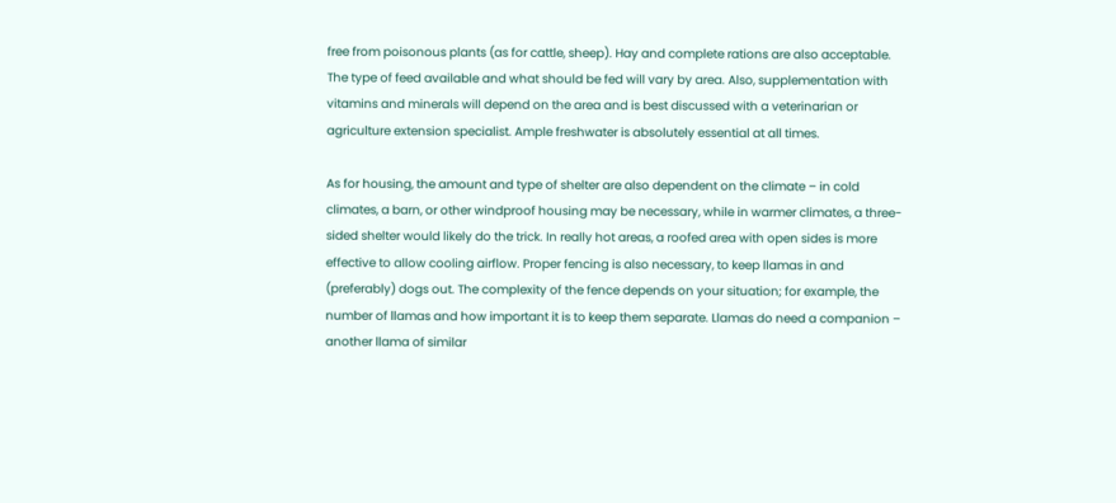free from poisonous plants (as for cattle, sheep). Hay and complete rations are also acceptable. The type of feed available and what should be fed will vary by area. Also, supplementation with vitamins and minerals will depend on the area and is best discussed with a veterinarian or agriculture extension specialist. Ample freshwater is absolutely essential at all times.

As for housing, the amount and type of shelter are also dependent on the climate – in cold climates, a barn, or other windproof housing may be necessary, while in warmer climates, a three-sided shelter would likely do the trick. In really hot areas, a roofed area with open sides is more effective to allow cooling airflow. Proper fencing is also necessary, to keep llamas in and (preferably) dogs out. The complexity of the fence depends on your situation; for example, the number of llamas and how important it is to keep them separate. Llamas do need a companion – another llama of similar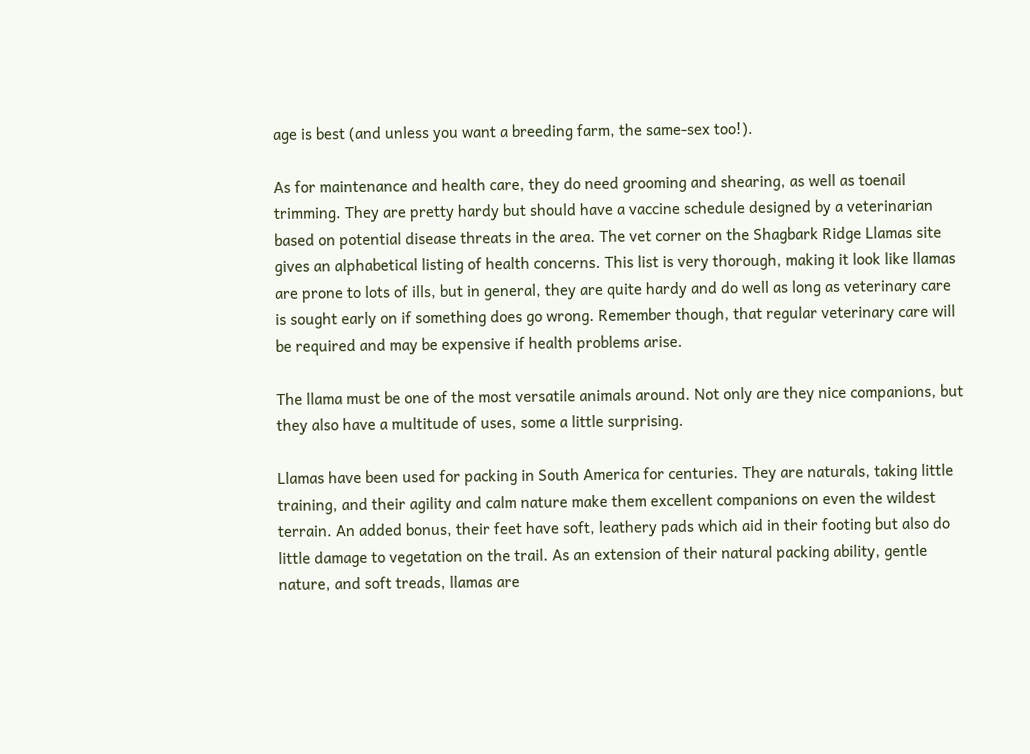age is best (and unless you want a breeding farm, the same-sex too!).

As for maintenance and health care, they do need grooming and shearing, as well as toenail trimming. They are pretty hardy but should have a vaccine schedule designed by a veterinarian based on potential disease threats in the area. The vet corner on the Shagbark Ridge Llamas site gives an alphabetical listing of health concerns. This list is very thorough, making it look like llamas are prone to lots of ills, but in general, they are quite hardy and do well as long as veterinary care is sought early on if something does go wrong. Remember though, that regular veterinary care will be required and may be expensive if health problems arise.

The llama must be one of the most versatile animals around. Not only are they nice companions, but they also have a multitude of uses, some a little surprising.

Llamas have been used for packing in South America for centuries. They are naturals, taking little training, and their agility and calm nature make them excellent companions on even the wildest terrain. An added bonus, their feet have soft, leathery pads which aid in their footing but also do little damage to vegetation on the trail. As an extension of their natural packing ability, gentle nature, and soft treads, llamas are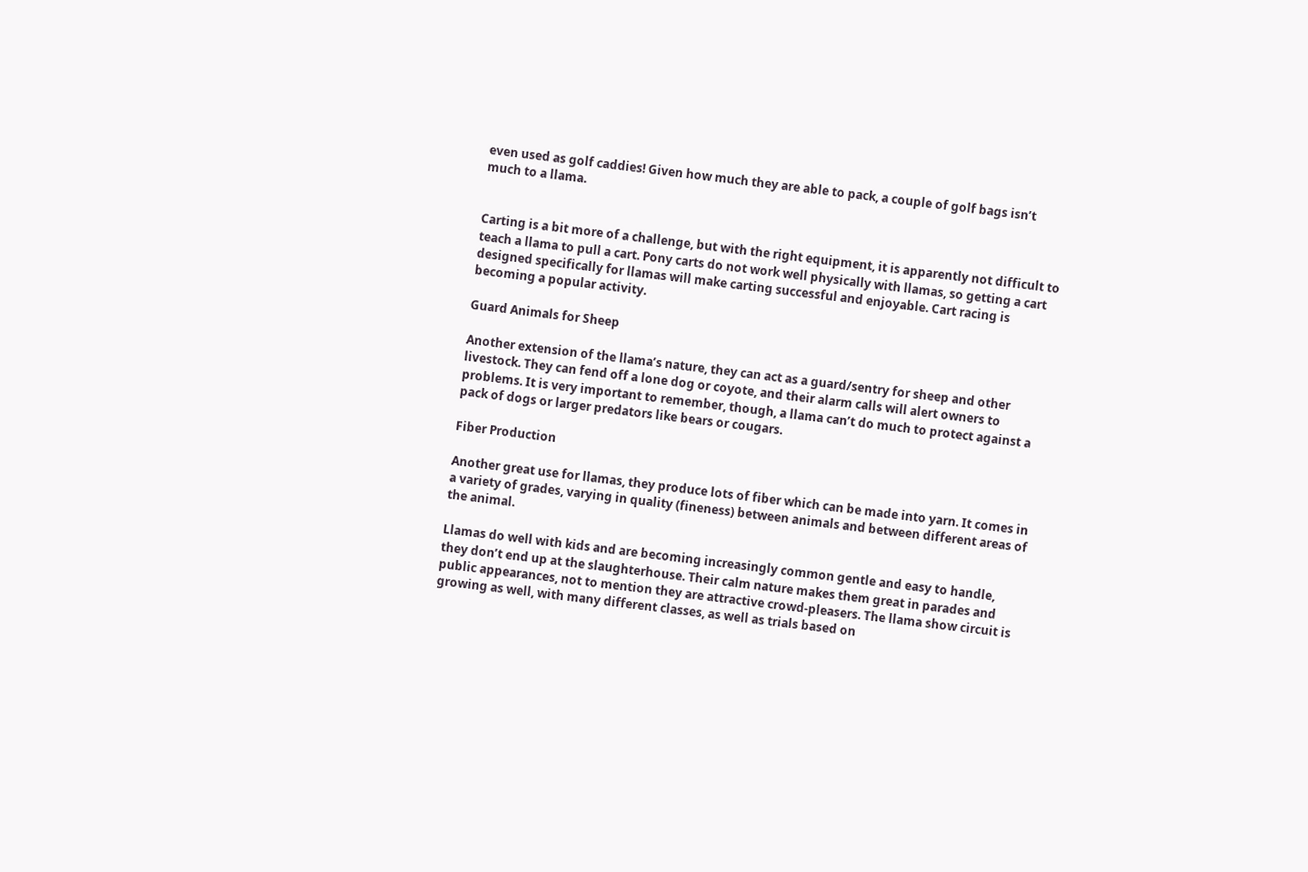even used as golf caddies! Given how much they are able to pack, a couple of golf bags isn’t much to a llama.


Carting is a bit more of a challenge, but with the right equipment, it is apparently not difficult to teach a llama to pull a cart. Pony carts do not work well physically with llamas, so getting a cart designed specifically for llamas will make carting successful and enjoyable. Cart racing is becoming a popular activity.

Guard Animals for Sheep

Another extension of the llama’s nature, they can act as a guard/sentry for sheep and other livestock. They can fend off a lone dog or coyote, and their alarm calls will alert owners to problems. It is very important to remember, though, a llama can’t do much to protect against a pack of dogs or larger predators like bears or cougars.

Fiber Production

Another great use for llamas, they produce lots of fiber which can be made into yarn. It comes in a variety of grades, varying in quality (fineness) between animals and between different areas of the animal.

Llamas do well with kids and are becoming increasingly common gentle and easy to handle, they don’t end up at the slaughterhouse. Their calm nature makes them great in parades and public appearances, not to mention they are attractive crowd-pleasers. The llama show circuit is growing as well, with many different classes, as well as trials based on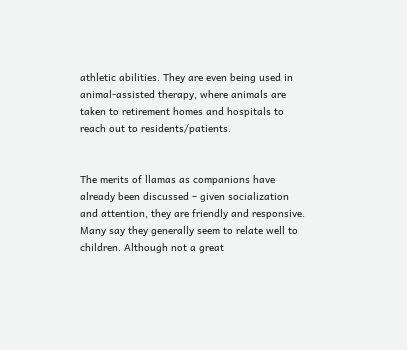athletic abilities. They are even being used in animal-assisted therapy, where animals are taken to retirement homes and hospitals to reach out to residents/patients.


The merits of llamas as companions have already been discussed – given socialization and attention, they are friendly and responsive. Many say they generally seem to relate well to children. Although not a great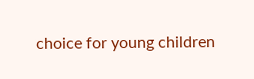choice for young children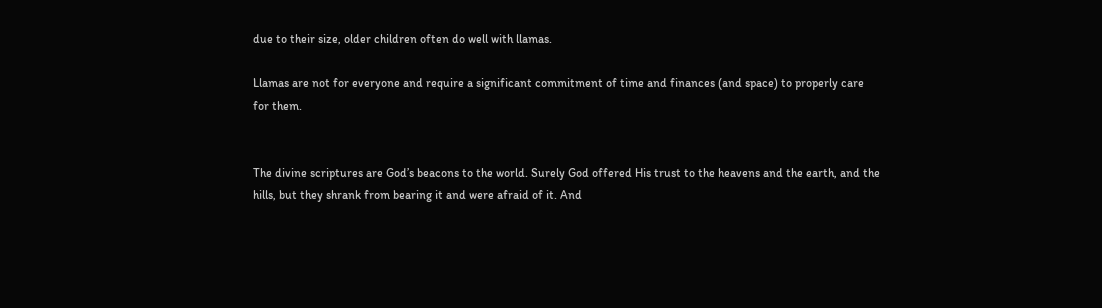due to their size, older children often do well with llamas.

Llamas are not for everyone and require a significant commitment of time and finances (and space) to properly care for them.


The divine scriptures are God’s beacons to the world. Surely God offered His trust to the heavens and the earth, and the hills, but they shrank from bearing it and were afraid of it. And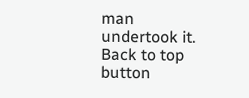man undertook it.
Back to top button